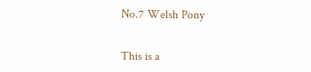No.7 Welsh Pony


This is a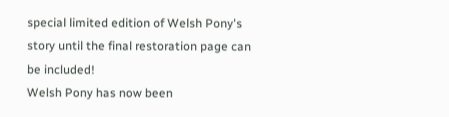special limited edition of Welsh Pony's story until the final restoration page can be included!
Welsh Pony has now been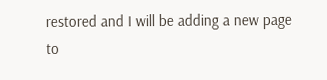restored and I will be adding a new page to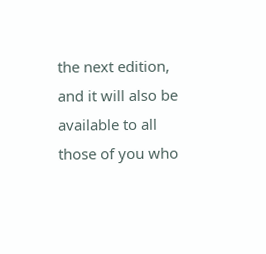the next edition, and it will also be available to all those of you who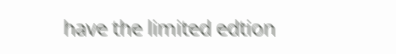have the limited edtion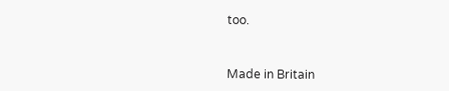too.


Made in Britain